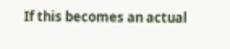If this becomes an actual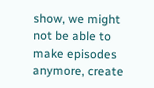show, we might not be able to make episodes anymore, create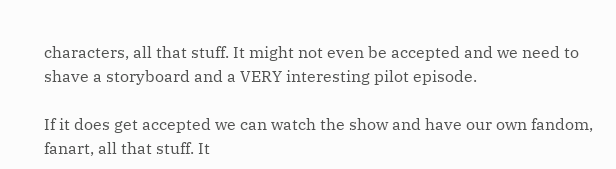characters, all that stuff. It might not even be accepted and we need to shave a storyboard and a VERY interesting pilot episode.

If it does get accepted we can watch the show and have our own fandom, fanart, all that stuff. It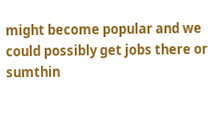might become popular and we could possibly get jobs there or sumthin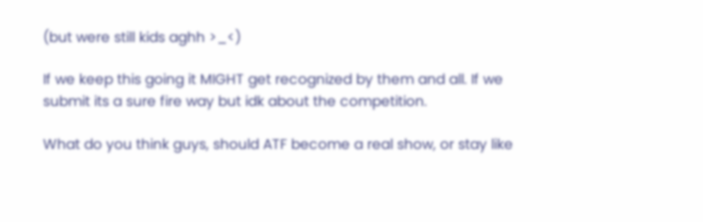(but were still kids aghh >_<)

If we keep this going it MIGHT get recognized by them and all. If we submit its a sure fire way but idk about the competition.

What do you think guys, should ATF become a real show, or stay like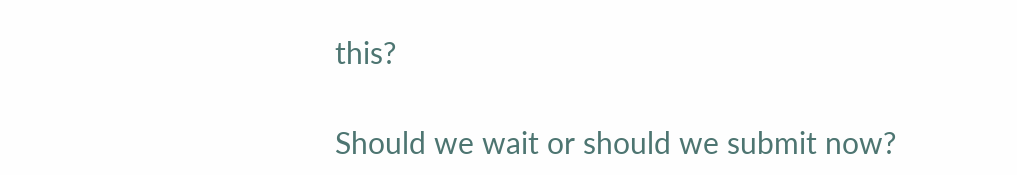this?

Should we wait or should we submit now?